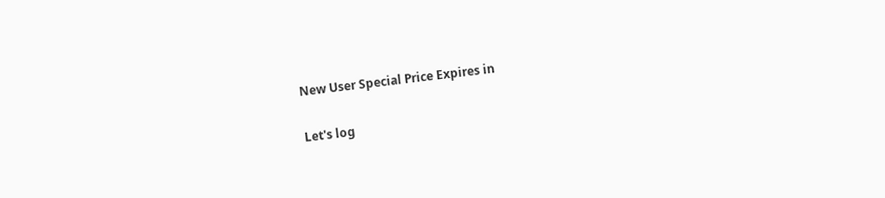New User Special Price Expires in

Let's log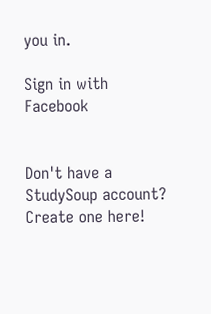you in.

Sign in with Facebook


Don't have a StudySoup account? Create one here!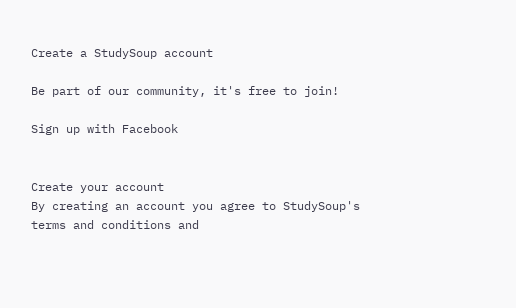Create a StudySoup account

Be part of our community, it's free to join!

Sign up with Facebook


Create your account
By creating an account you agree to StudySoup's terms and conditions and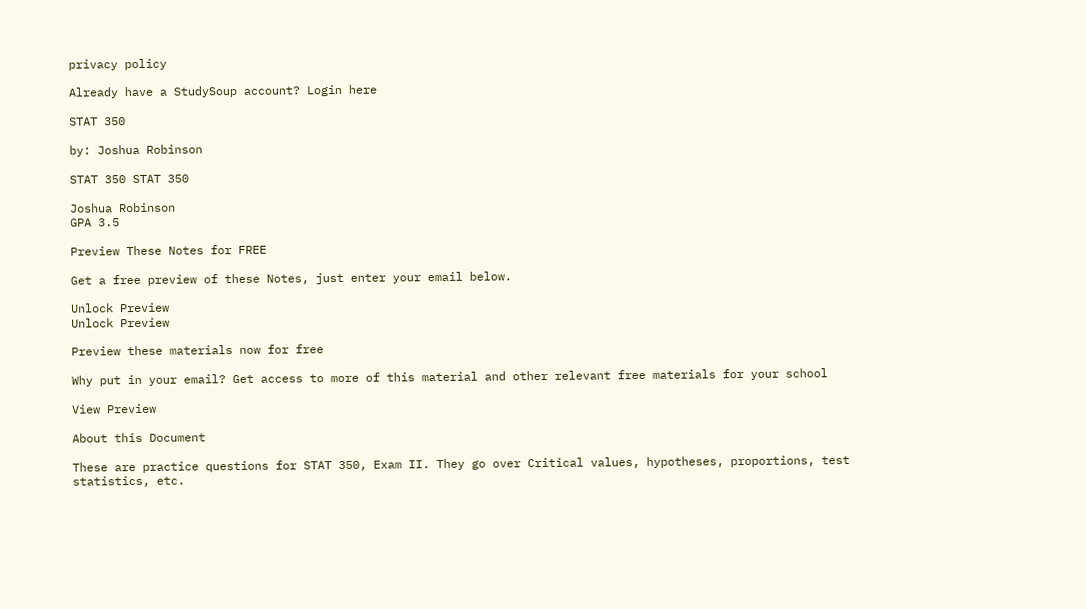privacy policy

Already have a StudySoup account? Login here

STAT 350

by: Joshua Robinson

STAT 350 STAT 350

Joshua Robinson
GPA 3.5

Preview These Notes for FREE

Get a free preview of these Notes, just enter your email below.

Unlock Preview
Unlock Preview

Preview these materials now for free

Why put in your email? Get access to more of this material and other relevant free materials for your school

View Preview

About this Document

These are practice questions for STAT 350, Exam II. They go over Critical values, hypotheses, proportions, test statistics, etc.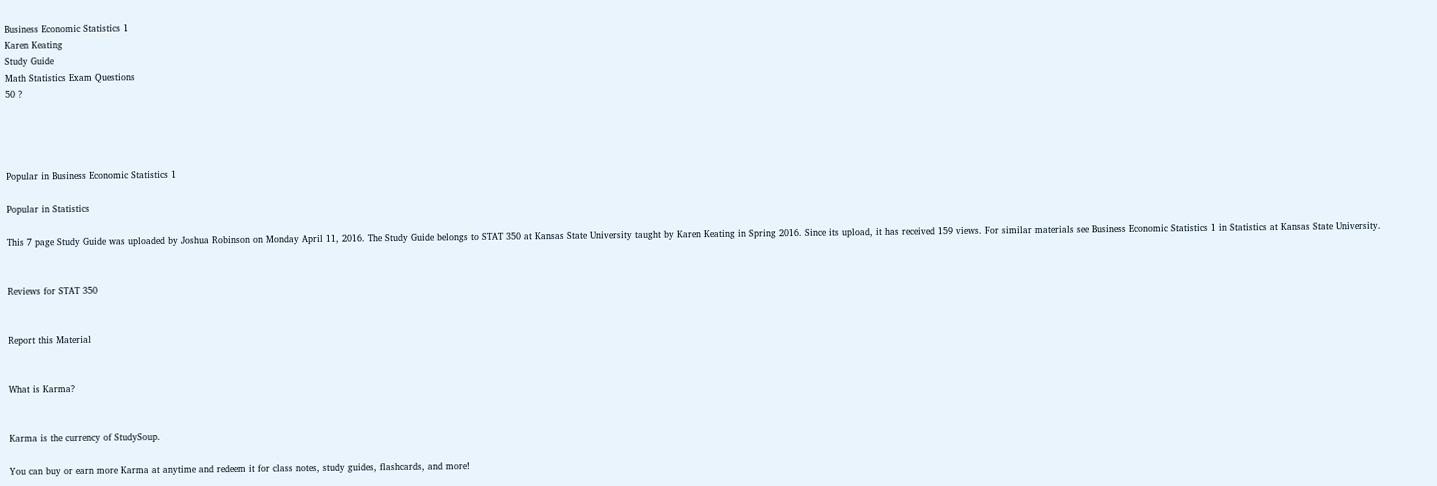Business Economic Statistics 1
Karen Keating
Study Guide
Math Statistics Exam Questions
50 ?




Popular in Business Economic Statistics 1

Popular in Statistics

This 7 page Study Guide was uploaded by Joshua Robinson on Monday April 11, 2016. The Study Guide belongs to STAT 350 at Kansas State University taught by Karen Keating in Spring 2016. Since its upload, it has received 159 views. For similar materials see Business Economic Statistics 1 in Statistics at Kansas State University.


Reviews for STAT 350


Report this Material


What is Karma?


Karma is the currency of StudySoup.

You can buy or earn more Karma at anytime and redeem it for class notes, study guides, flashcards, and more!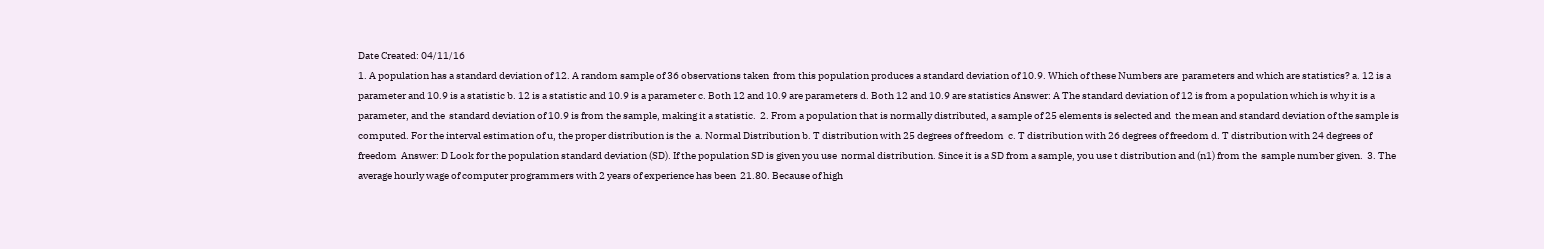Date Created: 04/11/16
1. A population has a standard deviation of 12. A random sample of 36 observations taken  from this population produces a standard deviation of 10.9. Which of these Numbers are  parameters and which are statistics? a. 12 is a parameter and 10.9 is a statistic b. 12 is a statistic and 10.9 is a parameter c. Both 12 and 10.9 are parameters d. Both 12 and 10.9 are statistics Answer: A The standard deviation of 12 is from a population which is why it is a parameter, and the  standard deviation of 10.9 is from the sample, making it a statistic.  2. From a population that is normally distributed, a sample of 25 elements is selected and  the mean and standard deviation of the sample is computed. For the interval estimation of u, the proper distribution is the  a. Normal Distribution b. T distribution with 25 degrees of freedom  c. T distribution with 26 degrees of freedom d. T distribution with 24 degrees of freedom  Answer: D Look for the population standard deviation (SD). If the population SD is given you use  normal distribution. Since it is a SD from a sample, you use t distribution and (n1) from the  sample number given.  3. The average hourly wage of computer programmers with 2 years of experience has been  21.80. Because of high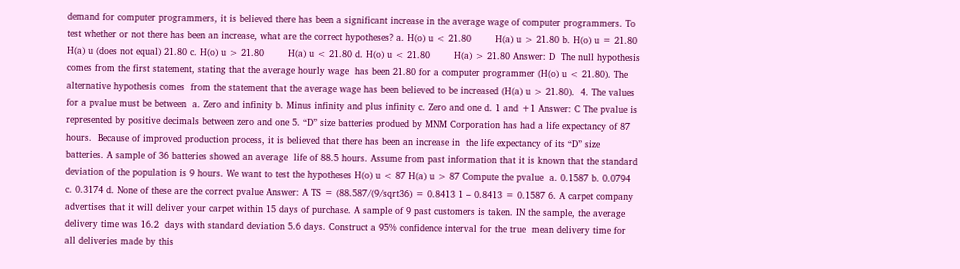demand for computer programmers, it is believed there has been a significant increase in the average wage of computer programmers. To test whether or not there has been an increase, what are the correct hypotheses? a. H(o) u < 21.80        H(a) u > 21.80 b. H(o) u = 21.80        H(a) u (does not equal) 21.80 c. H(o) u > 21.80        H(a) u < 21.80 d. H(o) u < 21.80        H(a) > 21.80 Answer: D  The null hypothesis comes from the first statement, stating that the average hourly wage  has been 21.80 for a computer programmer (H(o) u < 21.80). The alternative hypothesis comes  from the statement that the average wage has been believed to be increased (H(a) u > 21.80).  4. The values for a pvalue must be between  a. Zero and infinity b. Minus infinity and plus infinity c. Zero and one d. 1 and +1 Answer: C The pvalue is represented by positive decimals between zero and one 5. “D” size batteries produed by MNM Corporation has had a life expectancy of 87 hours.  Because of improved production process, it is believed that there has been an increase in  the life expectancy of its “D” size batteries. A sample of 36 batteries showed an average  life of 88.5 hours. Assume from past information that it is known that the standard  deviation of the population is 9 hours. We want to test the hypotheses H(o) u < 87 H(a) u > 87 Compute the pvalue  a. 0.1587 b. 0.0794 c. 0.3174 d. None of these are the correct pvalue Answer: A TS = (88.587/(9/sqrt36) = 0.8413 1 – 0.8413 = 0.1587 6. A carpet company advertises that it will deliver your carpet within 15 days of purchase. A sample of 9 past customers is taken. IN the sample, the average delivery time was 16.2  days with standard deviation 5.6 days. Construct a 95% confidence interval for the true  mean delivery time for all deliveries made by this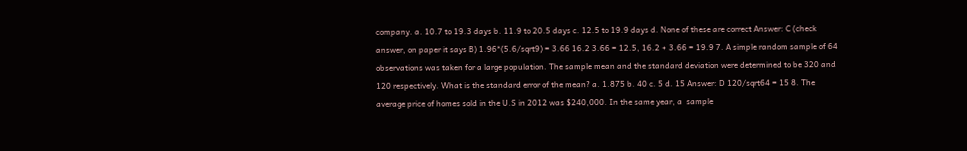company. a. 10.7 to 19.3 days b. 11.9 to 20.5 days c. 12.5 to 19.9 days d. None of these are correct Answer: C (check answer, on paper it says B) 1.96*(5.6/sqrt9) = 3.66 16.2 3.66 = 12.5, 16.2 + 3.66 = 19.9 7. A simple random sample of 64 observations was taken for a large population. The sample mean and the standard deviation were determined to be 320 and 120 respectively. What is the standard error of the mean? a. 1.875 b. 40 c. 5 d. 15 Answer: D 120/sqrt64 = 15 8. The average price of homes sold in the U.S in 2012 was $240,000. In the same year, a  sample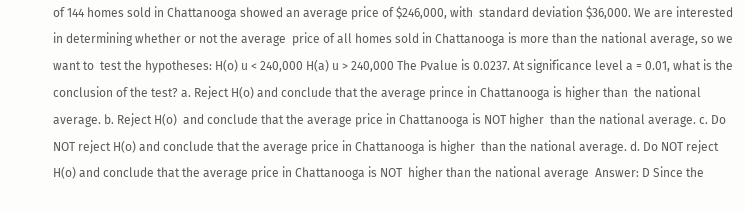of 144 homes sold in Chattanooga showed an average price of $246,000, with  standard deviation $36,000. We are interested in determining whether or not the average  price of all homes sold in Chattanooga is more than the national average, so we want to  test the hypotheses: H(o) u < 240,000 H(a) u > 240,000 The Pvalue is 0.0237. At significance level a = 0.01, what is the conclusion of the test? a. Reject H(o) and conclude that the average prince in Chattanooga is higher than  the national average. b. Reject H(o)  and conclude that the average price in Chattanooga is NOT higher  than the national average. c. Do NOT reject H(o) and conclude that the average price in Chattanooga is higher  than the national average. d. Do NOT reject H(o) and conclude that the average price in Chattanooga is NOT  higher than the national average  Answer: D Since the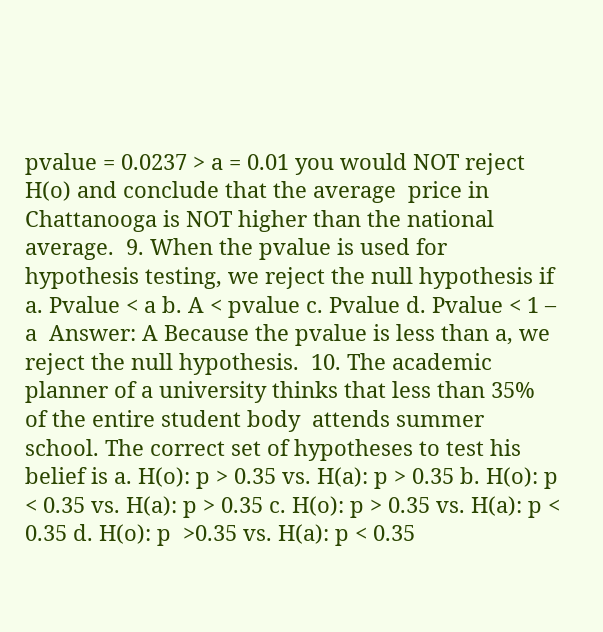pvalue = 0.0237 > a = 0.01 you would NOT reject H(o) and conclude that the average  price in Chattanooga is NOT higher than the national average.  9. When the pvalue is used for hypothesis testing, we reject the null hypothesis if  a. Pvalue < a b. A < pvalue c. Pvalue d. Pvalue < 1 – a  Answer: A Because the pvalue is less than a, we reject the null hypothesis.  10. The academic planner of a university thinks that less than 35% of the entire student body  attends summer school. The correct set of hypotheses to test his belief is a. H(o): p > 0.35 vs. H(a): p > 0.35 b. H(o): p < 0.35 vs. H(a): p > 0.35 c. H(o): p > 0.35 vs. H(a): p < 0.35 d. H(o): p  >0.35 vs. H(a): p < 0.35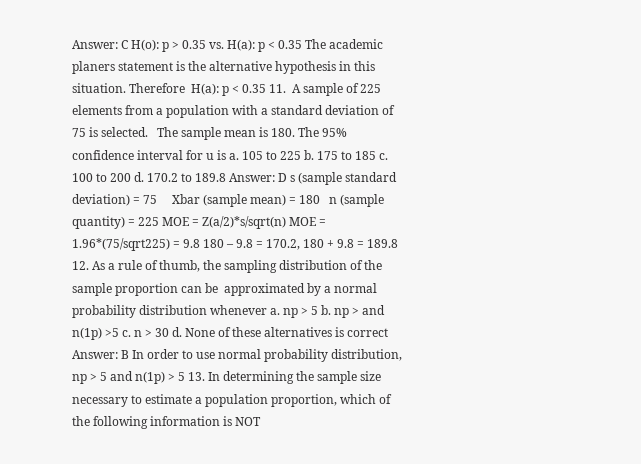Answer: C H(o): p > 0.35 vs. H(a): p < 0.35 The academic planers statement is the alternative hypothesis in this situation. Therefore  H(a): p < 0.35 11.  A sample of 225 elements from a population with a standard deviation of 75 is selected.   The sample mean is 180. The 95% confidence interval for u is a. 105 to 225 b. 175 to 185 c. 100 to 200 d. 170.2 to 189.8 Answer: D s (sample standard deviation) = 75     Xbar (sample mean) = 180   n (sample quantity) = 225 MOE = Z(a/2)*s/sqrt(n) MOE = 1.96*(75/sqrt225) = 9.8 180 – 9.8 = 170.2, 180 + 9.8 = 189.8 12. As a rule of thumb, the sampling distribution of the sample proportion can be  approximated by a normal probability distribution whenever a. np > 5 b. np > and n(1p) >5 c. n > 30 d. None of these alternatives is correct Answer: B In order to use normal probability distribution, np > 5 and n(1p) > 5 13. In determining the sample size necessary to estimate a population proportion, which of  the following information is NOT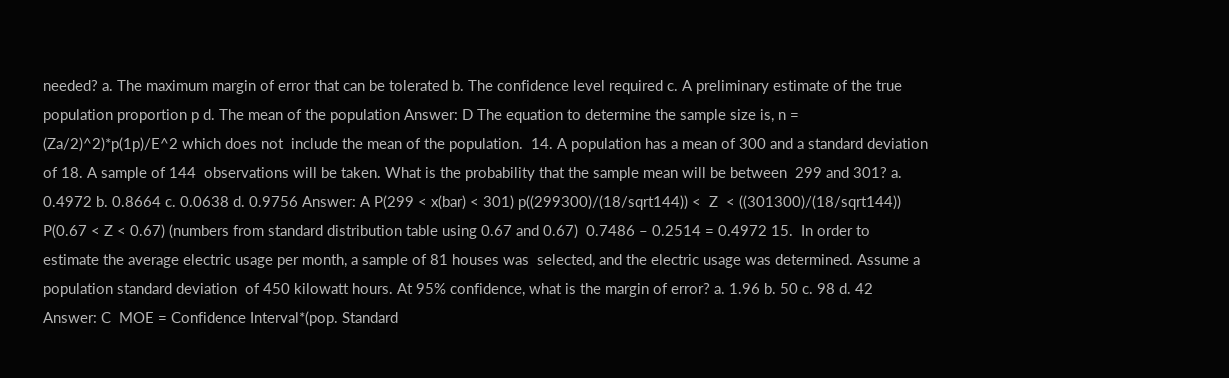needed? a. The maximum margin of error that can be tolerated b. The confidence level required c. A preliminary estimate of the true population proportion p d. The mean of the population Answer: D The equation to determine the sample size is, n = (Za/2)^2)*p(1p)/E^2 which does not  include the mean of the population.  14. A population has a mean of 300 and a standard deviation of 18. A sample of 144  observations will be taken. What is the probability that the sample mean will be between  299 and 301? a. 0.4972 b. 0.8664 c. 0.0638 d. 0.9756 Answer: A P(299 < x(bar) < 301) p((299300)/(18/sqrt144)) <  Z  < ((301300)/(18/sqrt144)) P(0.67 < Z < 0.67) (numbers from standard distribution table using 0.67 and 0.67)  0.7486 – 0.2514 = 0.4972 15.  In order to estimate the average electric usage per month, a sample of 81 houses was  selected, and the electric usage was determined. Assume a population standard deviation  of 450 kilowatt hours. At 95% confidence, what is the margin of error? a. 1.96 b. 50 c. 98 d. 42 Answer: C  MOE = Confidence Interval*(pop. Standard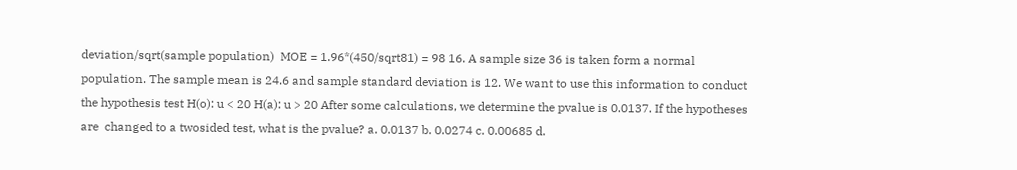deviation/sqrt(sample population)  MOE = 1.96*(450/sqrt81) = 98 16. A sample size 36 is taken form a normal population. The sample mean is 24.6 and sample standard deviation is 12. We want to use this information to conduct the hypothesis test H(o): u < 20 H(a): u > 20 After some calculations, we determine the pvalue is 0.0137. If the hypotheses are  changed to a twosided test, what is the pvalue? a. 0.0137 b. 0.0274 c. 0.00685 d.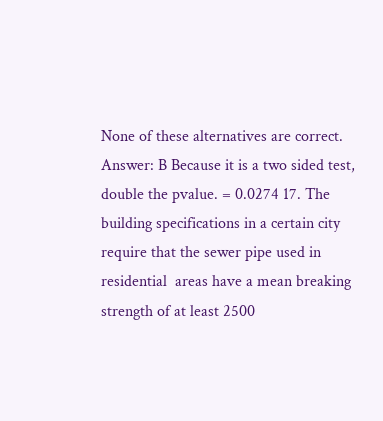None of these alternatives are correct. Answer: B Because it is a two sided test, double the pvalue. = 0.0274 17. The building specifications in a certain city require that the sewer pipe used in residential  areas have a mean breaking strength of at least 2500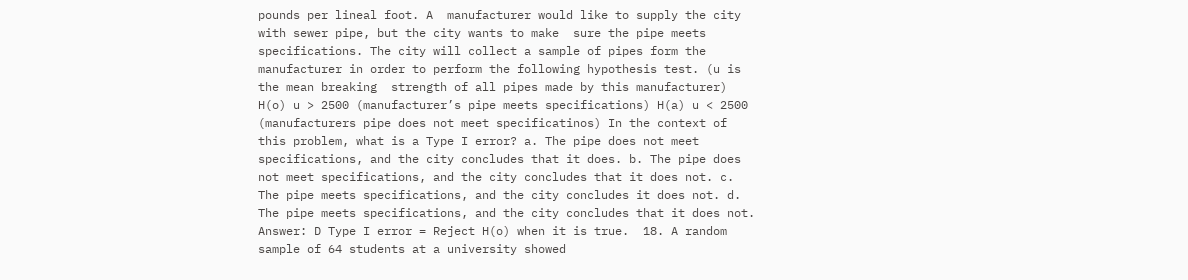pounds per lineal foot. A  manufacturer would like to supply the city with sewer pipe, but the city wants to make  sure the pipe meets specifications. The city will collect a sample of pipes form the  manufacturer in order to perform the following hypothesis test. (u is the mean breaking  strength of all pipes made by this manufacturer) H(o) u > 2500 (manufacturer’s pipe meets specifications) H(a) u < 2500 (manufacturers pipe does not meet specificatinos) In the context of this problem, what is a Type I error? a. The pipe does not meet specifications, and the city concludes that it does. b. The pipe does not meet specifications, and the city concludes that it does not. c. The pipe meets specifications, and the city concludes it does not. d. The pipe meets specifications, and the city concludes that it does not. Answer: D Type I error = Reject H(o) when it is true.  18. A random sample of 64 students at a university showed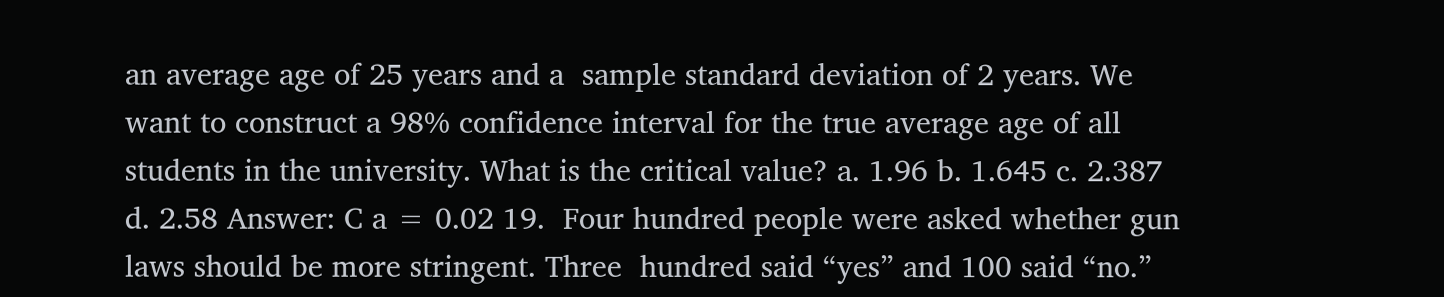an average age of 25 years and a  sample standard deviation of 2 years. We want to construct a 98% confidence interval for the true average age of all students in the university. What is the critical value? a. 1.96 b. 1.645 c. 2.387 d. 2.58 Answer: C a = 0.02 19.  Four hundred people were asked whether gun laws should be more stringent. Three  hundred said “yes” and 100 said “no.”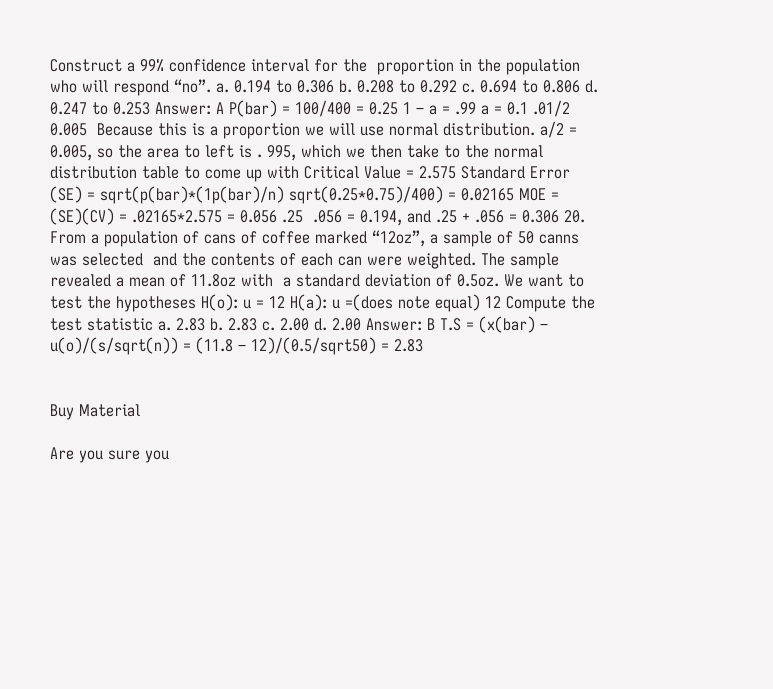Construct a 99% confidence interval for the  proportion in the population who will respond “no”. a. 0.194 to 0.306 b. 0.208 to 0.292 c. 0.694 to 0.806 d. 0.247 to 0.253 Answer: A P(bar) = 100/400 = 0.25 1 – a = .99 a = 0.1 .01/2 0.005  Because this is a proportion we will use normal distribution. a/2 = 0.005, so the area to left is . 995, which we then take to the normal distribution table to come up with Critical Value = 2.575 Standard Error (SE) = sqrt(p(bar)*(1p(bar)/n) sqrt(0.25*0.75)/400) = 0.02165 MOE = (SE)(CV) = .02165*2.575 = 0.056 .25  .056 = 0.194, and .25 + .056 = 0.306 20. From a population of cans of coffee marked “12oz”, a sample of 50 canns was selected  and the contents of each can were weighted. The sample revealed a mean of 11.8oz with  a standard deviation of 0.5oz. We want to test the hypotheses H(o): u = 12 H(a): u =(does note equal) 12 Compute the test statistic a. 2.83 b. 2.83 c. 2.00 d. 2.00 Answer: B T.S = (x(bar) – u(o)/(s/sqrt(n)) = (11.8 – 12)/(0.5/sqrt50) = 2.83


Buy Material

Are you sure you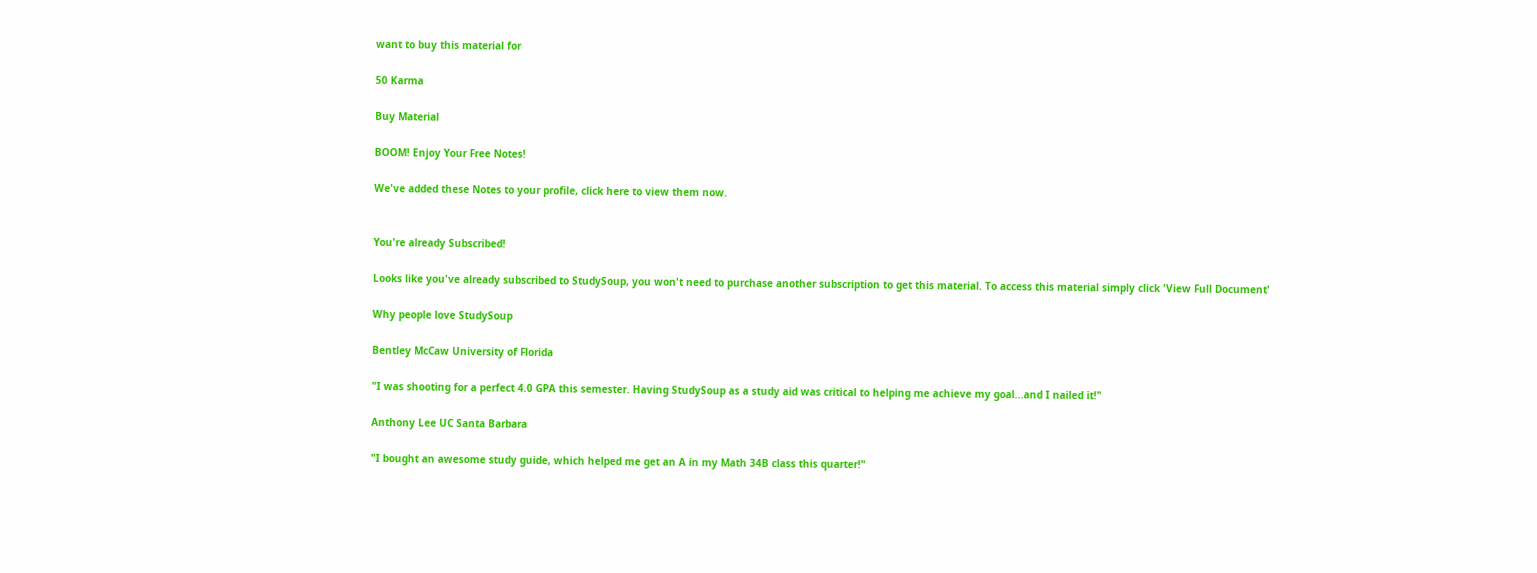want to buy this material for

50 Karma

Buy Material

BOOM! Enjoy Your Free Notes!

We've added these Notes to your profile, click here to view them now.


You're already Subscribed!

Looks like you've already subscribed to StudySoup, you won't need to purchase another subscription to get this material. To access this material simply click 'View Full Document'

Why people love StudySoup

Bentley McCaw University of Florida

"I was shooting for a perfect 4.0 GPA this semester. Having StudySoup as a study aid was critical to helping me achieve my goal...and I nailed it!"

Anthony Lee UC Santa Barbara

"I bought an awesome study guide, which helped me get an A in my Math 34B class this quarter!"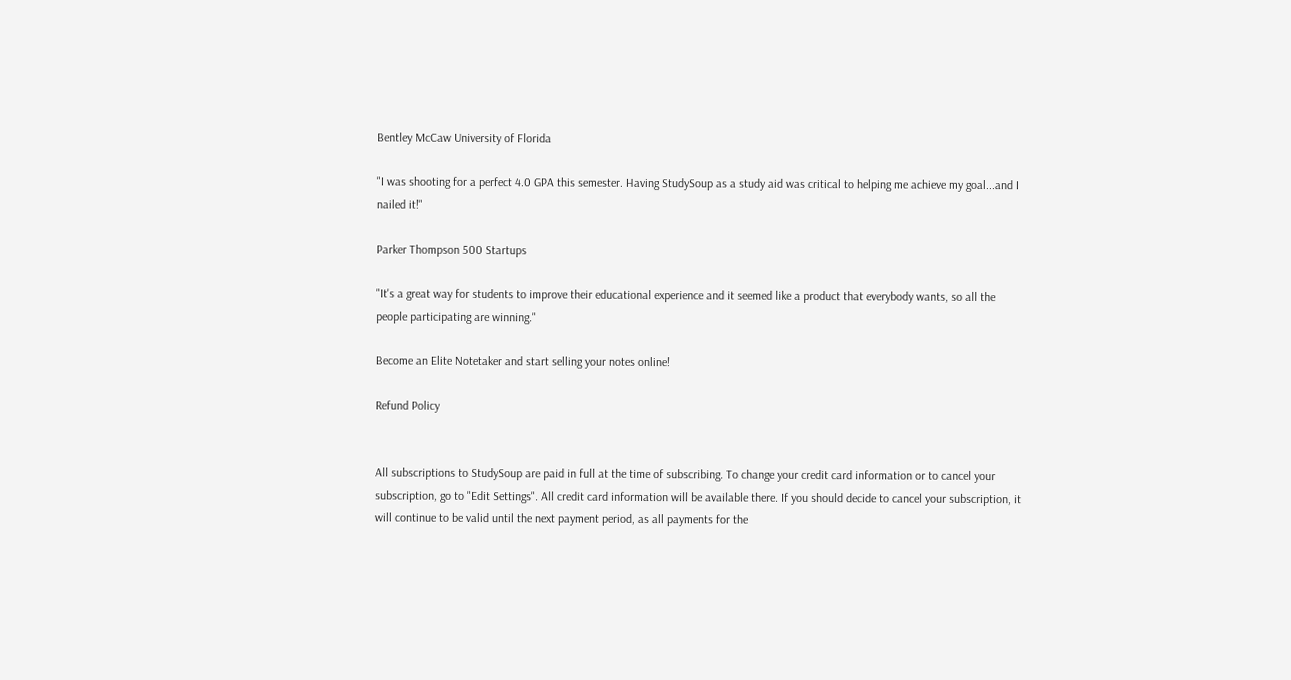Bentley McCaw University of Florida

"I was shooting for a perfect 4.0 GPA this semester. Having StudySoup as a study aid was critical to helping me achieve my goal...and I nailed it!"

Parker Thompson 500 Startups

"It's a great way for students to improve their educational experience and it seemed like a product that everybody wants, so all the people participating are winning."

Become an Elite Notetaker and start selling your notes online!

Refund Policy


All subscriptions to StudySoup are paid in full at the time of subscribing. To change your credit card information or to cancel your subscription, go to "Edit Settings". All credit card information will be available there. If you should decide to cancel your subscription, it will continue to be valid until the next payment period, as all payments for the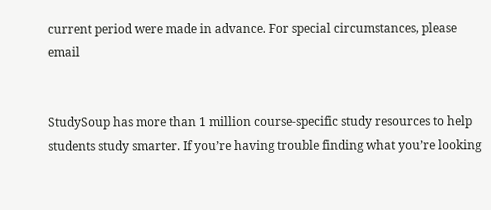current period were made in advance. For special circumstances, please email


StudySoup has more than 1 million course-specific study resources to help students study smarter. If you’re having trouble finding what you’re looking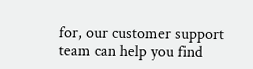for, our customer support team can help you find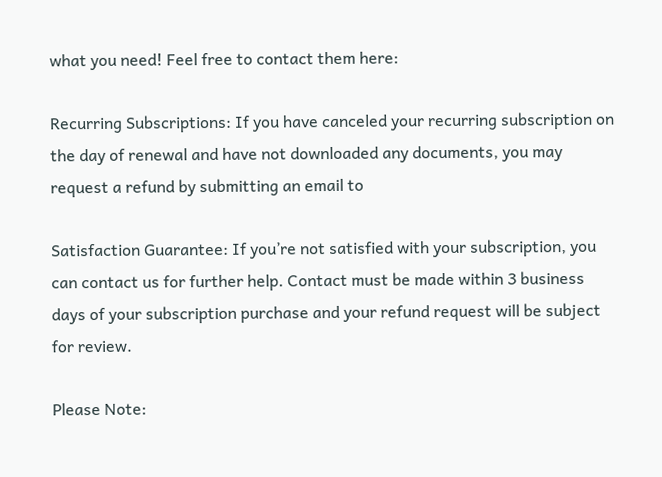what you need! Feel free to contact them here:

Recurring Subscriptions: If you have canceled your recurring subscription on the day of renewal and have not downloaded any documents, you may request a refund by submitting an email to

Satisfaction Guarantee: If you’re not satisfied with your subscription, you can contact us for further help. Contact must be made within 3 business days of your subscription purchase and your refund request will be subject for review.

Please Note: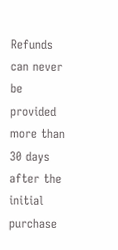Refunds can never be provided more than 30 days after the initial purchase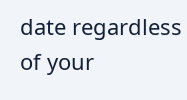date regardless of your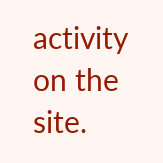activity on the site.